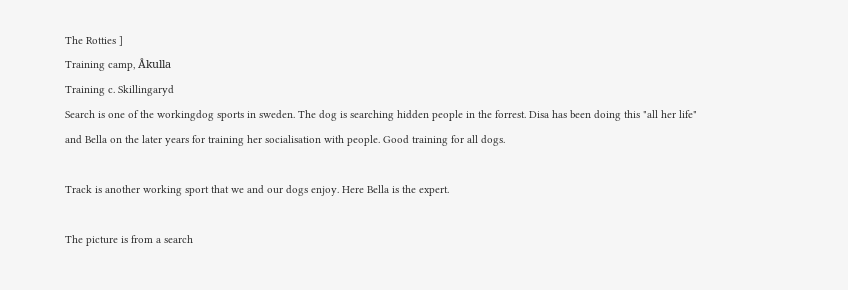The Rotties ]
Training camp, Åkulla
Training c. Skillingaryd
Search is one of the workingdog sports in sweden. The dog is searching hidden people in the forrest. Disa has been doing this "all her life" and Bella on the later years for training her socialisation with people. Good training for all dogs.

Track is another working sport that we and our dogs enjoy. Here Bella is the expert.

The picture is from a search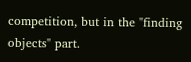competition, but in the "finding objects" part.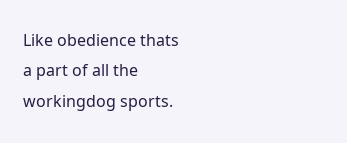Like obedience thats a part of all the workingdog sports.